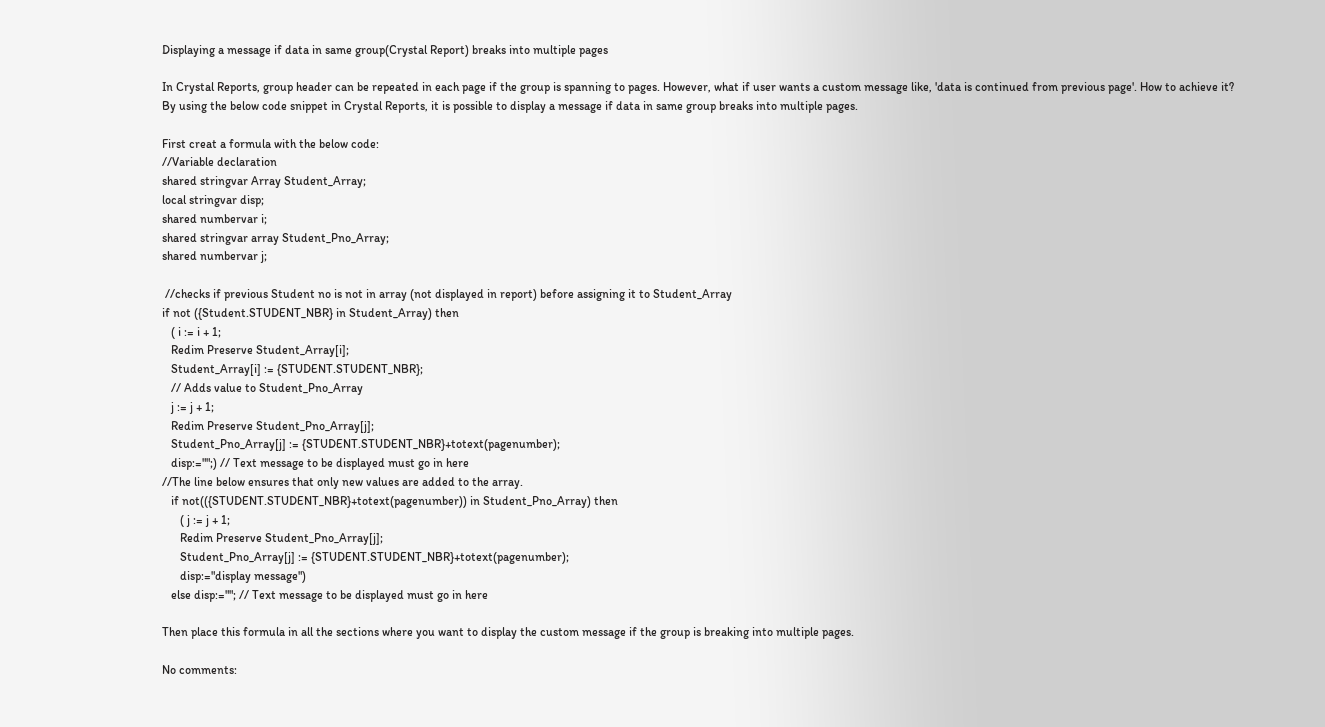Displaying a message if data in same group(Crystal Report) breaks into multiple pages

In Crystal Reports, group header can be repeated in each page if the group is spanning to pages. However, what if user wants a custom message like, 'data is continued from previous page'. How to achieve it?
By using the below code snippet in Crystal Reports, it is possible to display a message if data in same group breaks into multiple pages.

First creat a formula with the below code:
//Variable declaration
shared stringvar Array Student_Array;
local stringvar disp;
shared numbervar i;
shared stringvar array Student_Pno_Array;
shared numbervar j;

 //checks if previous Student no is not in array (not displayed in report) before assigning it to Student_Array
if not ({Student.STUDENT_NBR} in Student_Array) then
   ( i := i + 1;
   Redim Preserve Student_Array[i];
   Student_Array[i] := {STUDENT.STUDENT_NBR};
   // Adds value to Student_Pno_Array
   j := j + 1;
   Redim Preserve Student_Pno_Array[j];
   Student_Pno_Array[j] := {STUDENT.STUDENT_NBR}+totext(pagenumber);
   disp:="";) // Text message to be displayed must go in here
//The line below ensures that only new values are added to the array.
   if not(({STUDENT.STUDENT_NBR}+totext(pagenumber)) in Student_Pno_Array) then
      ( j := j + 1;
      Redim Preserve Student_Pno_Array[j];
      Student_Pno_Array[j] := {STUDENT.STUDENT_NBR}+totext(pagenumber);
      disp:="display message")
   else disp:=""; // Text message to be displayed must go in here

Then place this formula in all the sections where you want to display the custom message if the group is breaking into multiple pages.

No comments: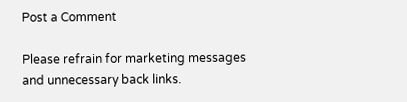Post a Comment

Please refrain for marketing messages and unnecessary back links.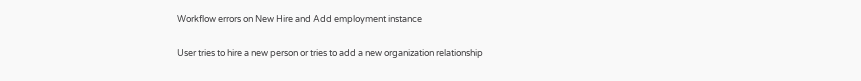Workflow errors on New Hire and Add employment instance

User tries to hire a new person or tries to add a new organization relationship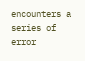encounters a series of error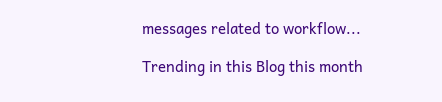messages related to workflow...

Trending in this Blog this month